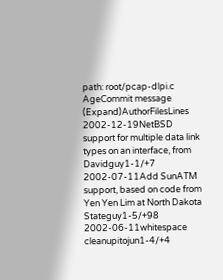path: root/pcap-dlpi.c
AgeCommit message (Expand)AuthorFilesLines
2002-12-19NetBSD support for multiple data link types on an interface, from Davidguy1-1/+7
2002-07-11Add SunATM support, based on code from Yen Yen Lim at North Dakota Stateguy1-5/+98
2002-06-11whitespace cleanupitojun1-4/+4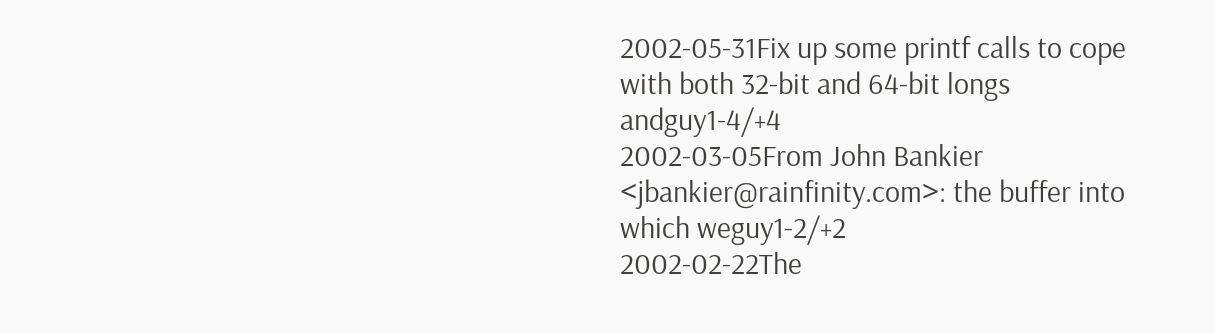2002-05-31Fix up some printf calls to cope with both 32-bit and 64-bit longs andguy1-4/+4
2002-03-05From John Bankier <jbankier@rainfinity.com>: the buffer into which weguy1-2/+2
2002-02-22The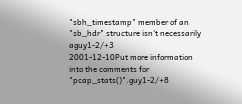"sbh_timestamp" member of an "sb_hdr" structure isn't necessarily aguy1-2/+3
2001-12-10Put more information into the comments for "pcap_stats()".guy1-2/+8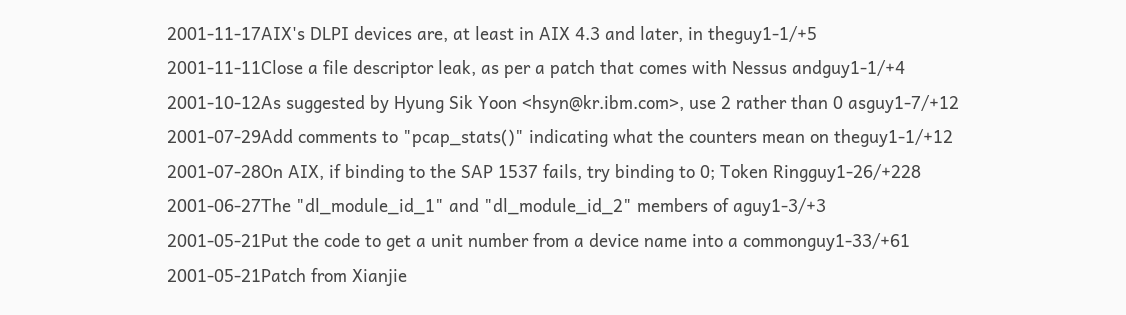2001-11-17AIX's DLPI devices are, at least in AIX 4.3 and later, in theguy1-1/+5
2001-11-11Close a file descriptor leak, as per a patch that comes with Nessus andguy1-1/+4
2001-10-12As suggested by Hyung Sik Yoon <hsyn@kr.ibm.com>, use 2 rather than 0 asguy1-7/+12
2001-07-29Add comments to "pcap_stats()" indicating what the counters mean on theguy1-1/+12
2001-07-28On AIX, if binding to the SAP 1537 fails, try binding to 0; Token Ringguy1-26/+228
2001-06-27The "dl_module_id_1" and "dl_module_id_2" members of aguy1-3/+3
2001-05-21Put the code to get a unit number from a device name into a commonguy1-33/+61
2001-05-21Patch from Xianjie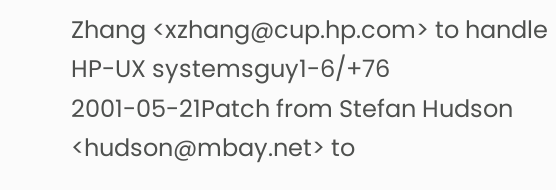Zhang <xzhang@cup.hp.com> to handle HP-UX systemsguy1-6/+76
2001-05-21Patch from Stefan Hudson <hudson@mbay.net> to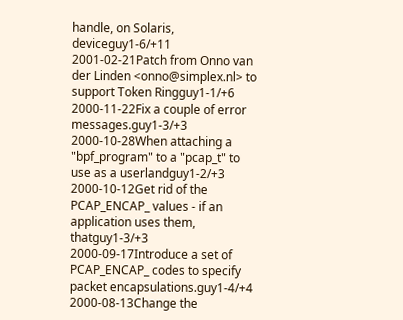handle, on Solaris, deviceguy1-6/+11
2001-02-21Patch from Onno van der Linden <onno@simplex.nl> to support Token Ringguy1-1/+6
2000-11-22Fix a couple of error messages.guy1-3/+3
2000-10-28When attaching a "bpf_program" to a "pcap_t" to use as a userlandguy1-2/+3
2000-10-12Get rid of the PCAP_ENCAP_ values - if an application uses them, thatguy1-3/+3
2000-09-17Introduce a set of PCAP_ENCAP_ codes to specify packet encapsulations.guy1-4/+4
2000-08-13Change the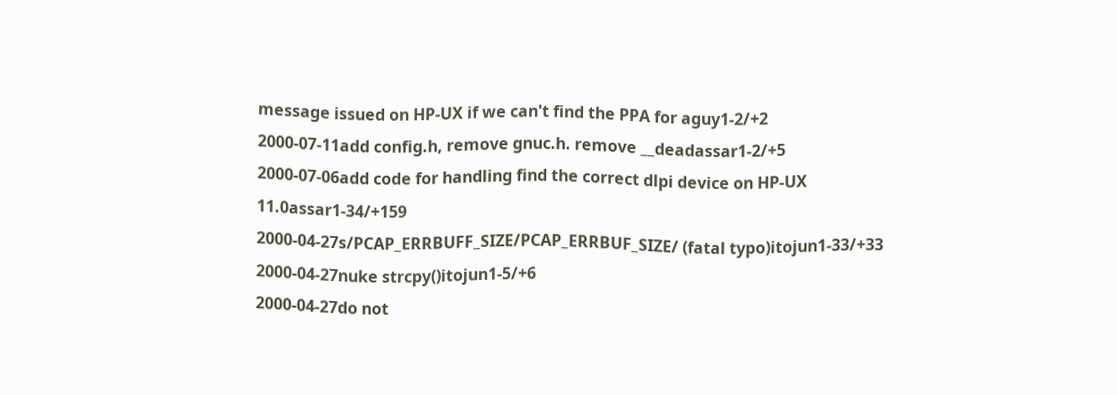message issued on HP-UX if we can't find the PPA for aguy1-2/+2
2000-07-11add config.h, remove gnuc.h. remove __deadassar1-2/+5
2000-07-06add code for handling find the correct dlpi device on HP-UX 11.0assar1-34/+159
2000-04-27s/PCAP_ERRBUFF_SIZE/PCAP_ERRBUF_SIZE/ (fatal typo)itojun1-33/+33
2000-04-27nuke strcpy()itojun1-5/+6
2000-04-27do not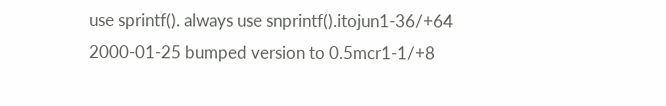use sprintf(). always use snprintf().itojun1-36/+64
2000-01-25 bumped version to 0.5mcr1-1/+8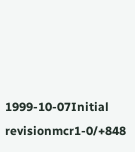1999-10-07Initial revisionmcr1-0/+848